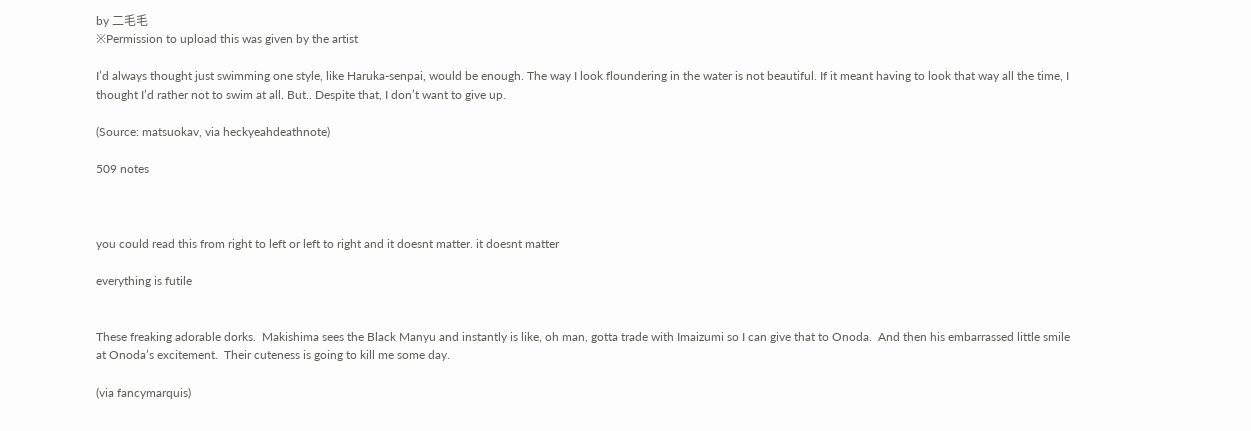by 二毛毛
※Permission to upload this was given by the artist

I’d always thought just swimming one style, like Haruka-senpai, would be enough. The way I look floundering in the water is not beautiful. If it meant having to look that way all the time, I thought I’d rather not to swim at all. But.. Despite that, I don’t want to give up.

(Source: matsuokav, via heckyeahdeathnote)

509 notes



you could read this from right to left or left to right and it doesnt matter. it doesnt matter

everything is futile


These freaking adorable dorks.  Makishima sees the Black Manyu and instantly is like, oh man, gotta trade with Imaizumi so I can give that to Onoda.  And then his embarrassed little smile at Onoda’s excitement.  Their cuteness is going to kill me some day.

(via fancymarquis)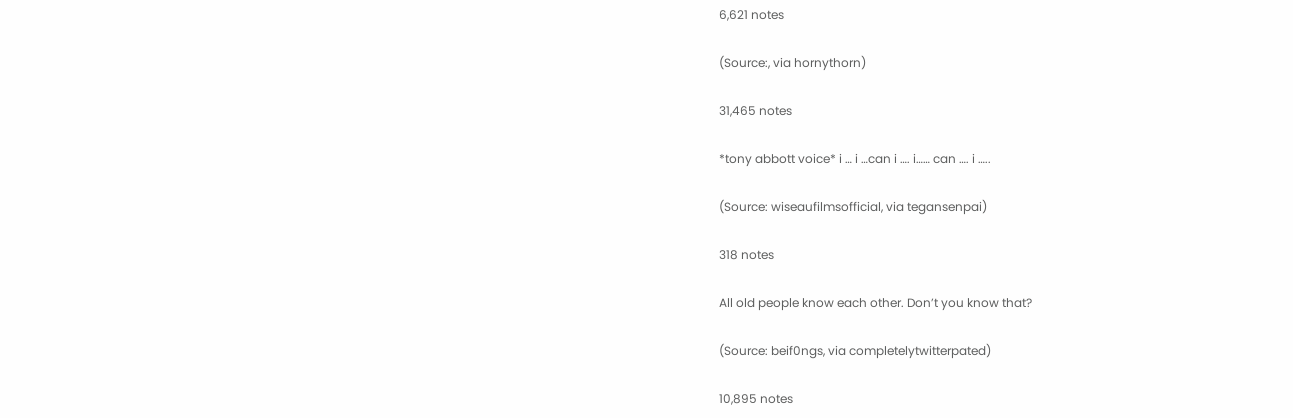6,621 notes

(Source:, via hornythorn)

31,465 notes

*tony abbott voice* i … i …can i …. i…… can …. i …..

(Source: wiseaufilmsofficial, via tegansenpai)

318 notes

All old people know each other. Don’t you know that?

(Source: beif0ngs, via completelytwitterpated)

10,895 notes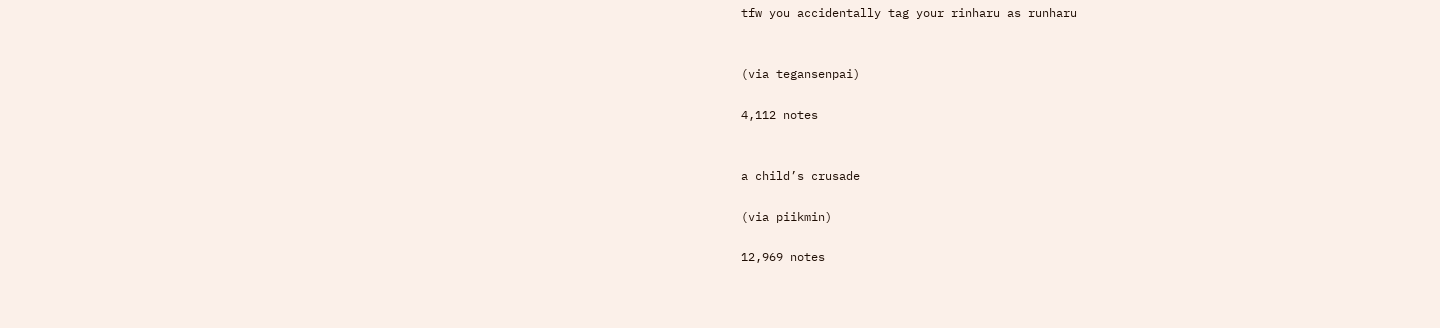tfw you accidentally tag your rinharu as runharu


(via tegansenpai)

4,112 notes


a child’s crusade

(via piikmin)

12,969 notes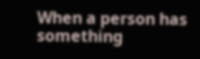When a person has something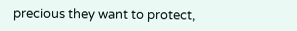precious they want to protect,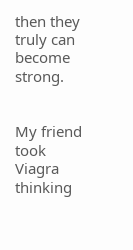then they truly can become strong.


My friend took Viagra thinking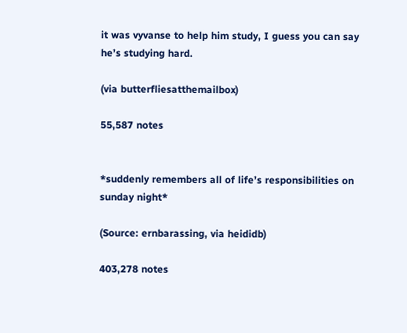it was vyvanse to help him study, I guess you can say he’s studying hard.

(via butterfliesatthemailbox)

55,587 notes


*suddenly remembers all of life’s responsibilities on sunday night*

(Source: ernbarassing, via heididb)

403,278 notes